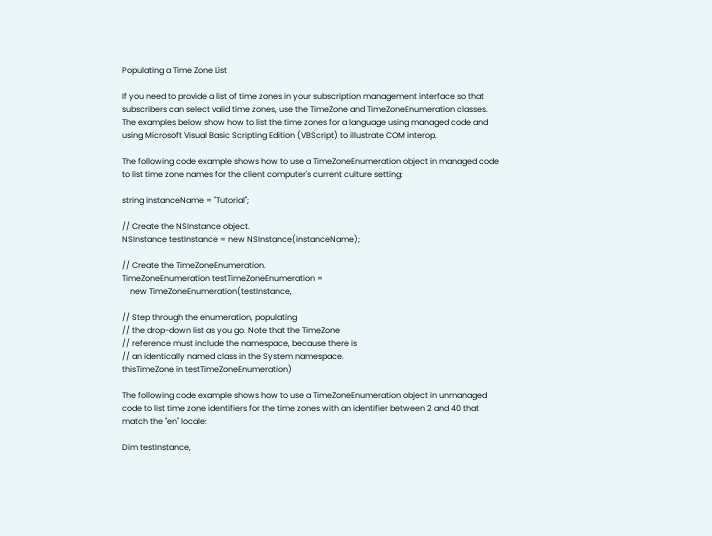Populating a Time Zone List

If you need to provide a list of time zones in your subscription management interface so that subscribers can select valid time zones, use the TimeZone and TimeZoneEnumeration classes. The examples below show how to list the time zones for a language using managed code and using Microsoft Visual Basic Scripting Edition (VBScript) to illustrate COM interop.

The following code example shows how to use a TimeZoneEnumeration object in managed code to list time zone names for the client computer's current culture setting:

string instanceName = "Tutorial";

// Create the NSInstance object.
NSInstance testInstance = new NSInstance(instanceName);

// Create the TimeZoneEnumeration.
TimeZoneEnumeration testTimeZoneEnumeration =
    new TimeZoneEnumeration(testInstance,

// Step through the enumeration, populating
// the drop-down list as you go. Note that the TimeZone
// reference must include the namespace, because there is
// an identically named class in the System namespace.
thisTimeZone in testTimeZoneEnumeration)

The following code example shows how to use a TimeZoneEnumeration object in unmanaged code to list time zone identifiers for the time zones with an identifier between 2 and 40 that match the "en" locale:

Dim testInstance,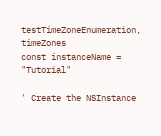testTimeZoneEnumeration, timeZones
const instanceName = "Tutorial"

' Create the NSInstance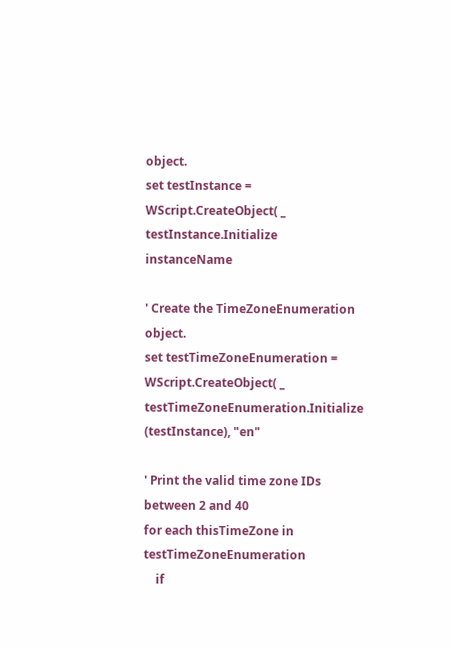object.
set testInstance = WScript.CreateObject( _
testInstance.Initialize instanceName

' Create the TimeZoneEnumeration object.
set testTimeZoneEnumeration = WScript.CreateObject( _
testTimeZoneEnumeration.Initialize (testInstance), "en"

' Print the valid time zone IDs between 2 and 40
for each thisTimeZone in testTimeZoneEnumeration
    if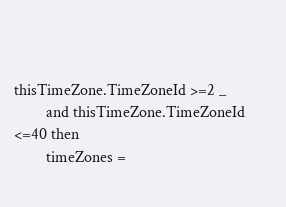thisTimeZone.TimeZoneId >=2 _
        and thisTimeZone.TimeZoneId <=40 then
        timeZones =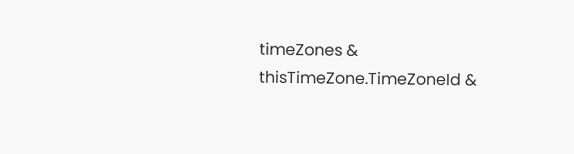timeZones & thisTimeZone.TimeZoneId &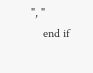", "
    end if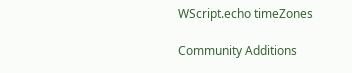WScript.echo timeZones

Community Additions